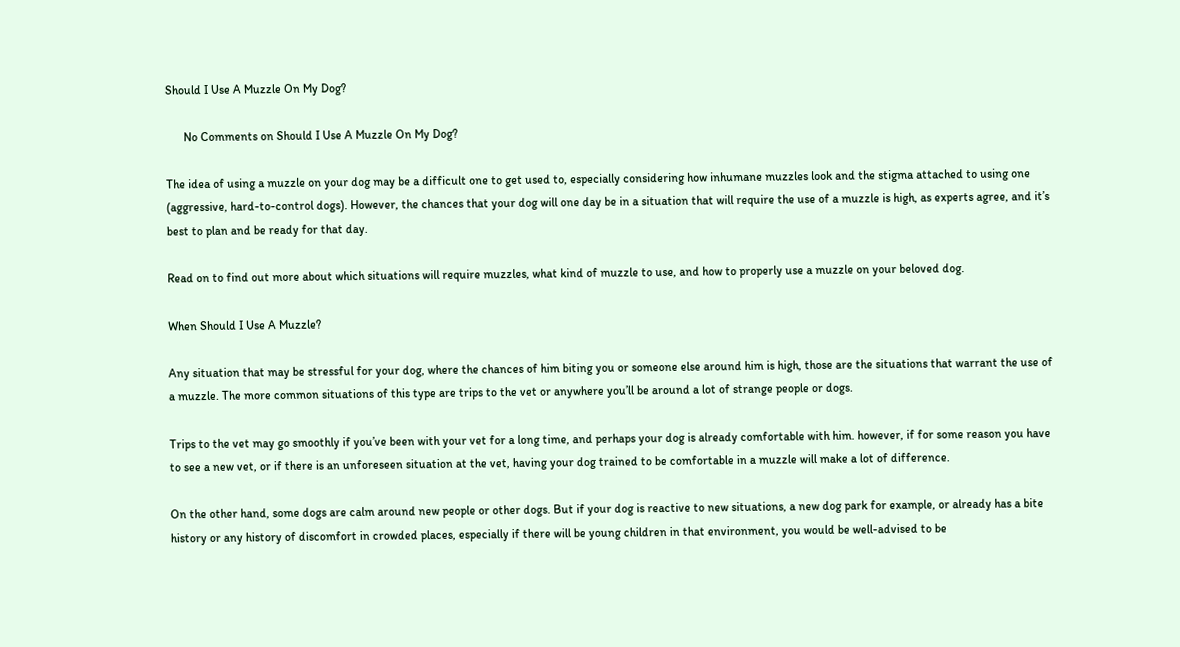Should I Use A Muzzle On My Dog?

      No Comments on Should I Use A Muzzle On My Dog?

The idea of using a muzzle on your dog may be a difficult one to get used to, especially considering how inhumane muzzles look and the stigma attached to using one (aggressive, hard-to-control dogs). However, the chances that your dog will one day be in a situation that will require the use of a muzzle is high, as experts agree, and it’s best to plan and be ready for that day.

Read on to find out more about which situations will require muzzles, what kind of muzzle to use, and how to properly use a muzzle on your beloved dog.

When Should I Use A Muzzle?

Any situation that may be stressful for your dog, where the chances of him biting you or someone else around him is high, those are the situations that warrant the use of a muzzle. The more common situations of this type are trips to the vet or anywhere you’ll be around a lot of strange people or dogs.

Trips to the vet may go smoothly if you’ve been with your vet for a long time, and perhaps your dog is already comfortable with him. however, if for some reason you have to see a new vet, or if there is an unforeseen situation at the vet, having your dog trained to be comfortable in a muzzle will make a lot of difference.

On the other hand, some dogs are calm around new people or other dogs. But if your dog is reactive to new situations, a new dog park for example, or already has a bite history or any history of discomfort in crowded places, especially if there will be young children in that environment, you would be well-advised to be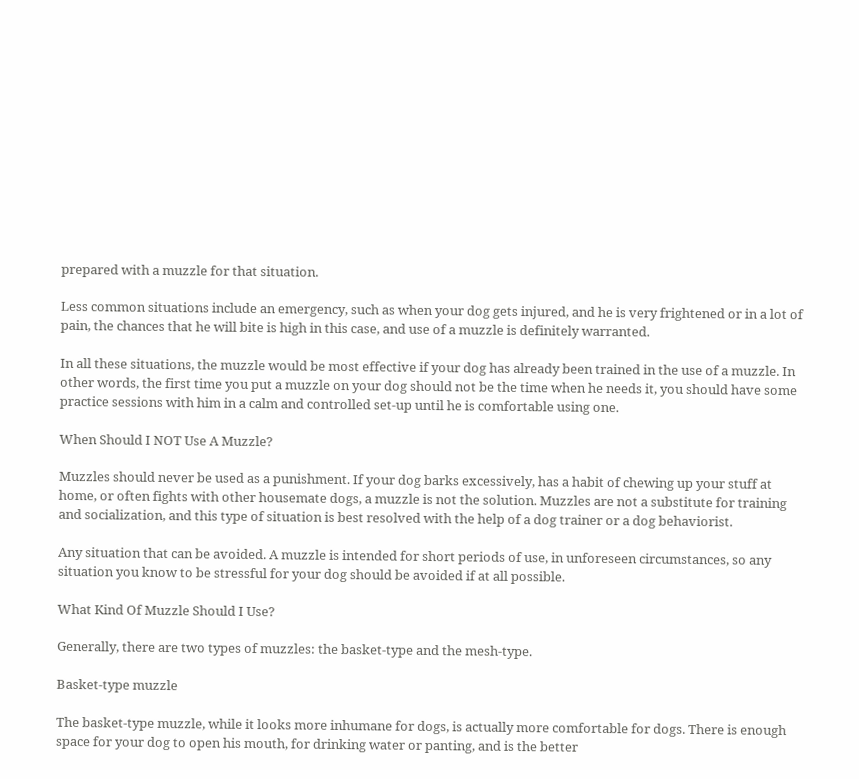prepared with a muzzle for that situation.

Less common situations include an emergency, such as when your dog gets injured, and he is very frightened or in a lot of pain, the chances that he will bite is high in this case, and use of a muzzle is definitely warranted.

In all these situations, the muzzle would be most effective if your dog has already been trained in the use of a muzzle. In other words, the first time you put a muzzle on your dog should not be the time when he needs it, you should have some practice sessions with him in a calm and controlled set-up until he is comfortable using one.

When Should I NOT Use A Muzzle?

Muzzles should never be used as a punishment. If your dog barks excessively, has a habit of chewing up your stuff at home, or often fights with other housemate dogs, a muzzle is not the solution. Muzzles are not a substitute for training and socialization, and this type of situation is best resolved with the help of a dog trainer or a dog behaviorist.

Any situation that can be avoided. A muzzle is intended for short periods of use, in unforeseen circumstances, so any situation you know to be stressful for your dog should be avoided if at all possible.

What Kind Of Muzzle Should I Use?

Generally, there are two types of muzzles: the basket-type and the mesh-type.

Basket-type muzzle

The basket-type muzzle, while it looks more inhumane for dogs, is actually more comfortable for dogs. There is enough space for your dog to open his mouth, for drinking water or panting, and is the better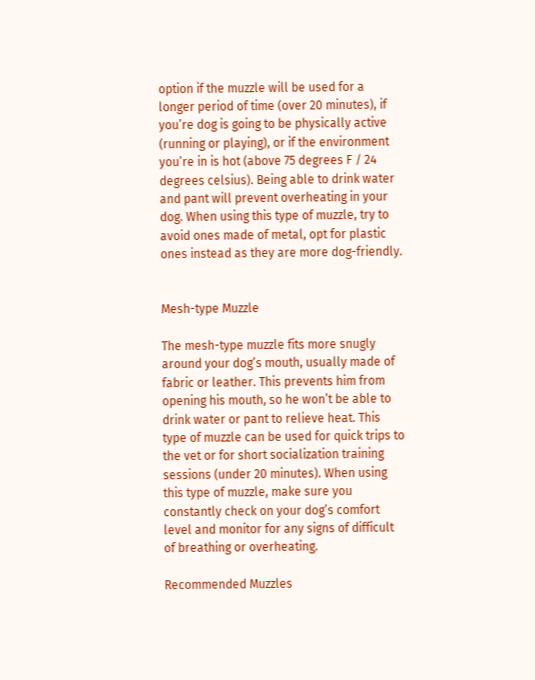option if the muzzle will be used for a longer period of time (over 20 minutes), if you’re dog is going to be physically active (running or playing), or if the environment you’re in is hot (above 75 degrees F / 24 degrees celsius). Being able to drink water and pant will prevent overheating in your dog. When using this type of muzzle, try to avoid ones made of metal, opt for plastic ones instead as they are more dog-friendly.


Mesh-type Muzzle

The mesh-type muzzle fits more snugly around your dog’s mouth, usually made of fabric or leather. This prevents him from opening his mouth, so he won’t be able to drink water or pant to relieve heat. This type of muzzle can be used for quick trips to the vet or for short socialization training sessions (under 20 minutes). When using this type of muzzle, make sure you constantly check on your dog’s comfort level and monitor for any signs of difficult of breathing or overheating.

Recommended Muzzles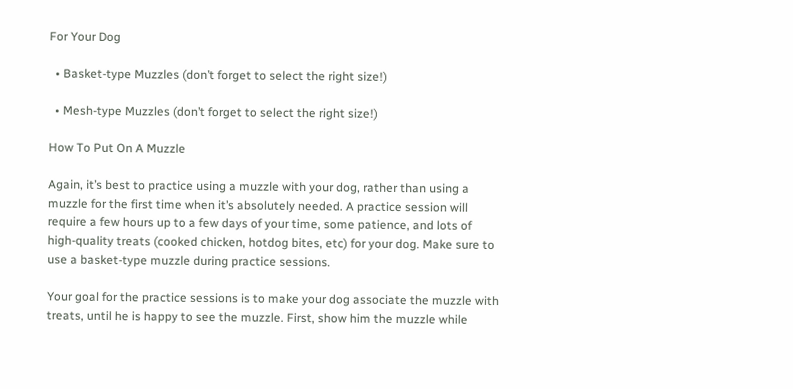For Your Dog

  • Basket-type Muzzles (don’t forget to select the right size!)

  • Mesh-type Muzzles (don’t forget to select the right size!)

How To Put On A Muzzle

Again, it’s best to practice using a muzzle with your dog, rather than using a muzzle for the first time when it’s absolutely needed. A practice session will require a few hours up to a few days of your time, some patience, and lots of high-quality treats (cooked chicken, hotdog bites, etc) for your dog. Make sure to use a basket-type muzzle during practice sessions.

Your goal for the practice sessions is to make your dog associate the muzzle with treats, until he is happy to see the muzzle. First, show him the muzzle while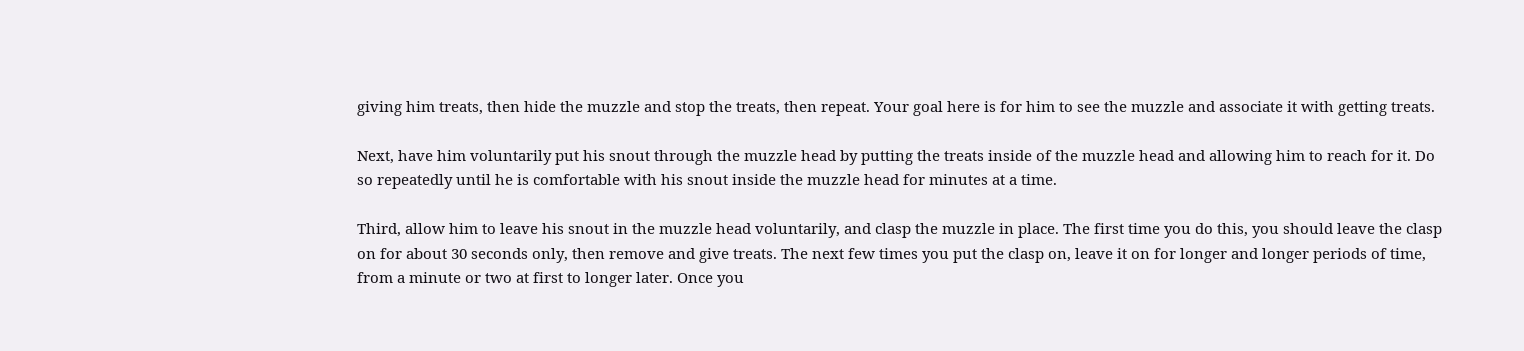giving him treats, then hide the muzzle and stop the treats, then repeat. Your goal here is for him to see the muzzle and associate it with getting treats.

Next, have him voluntarily put his snout through the muzzle head by putting the treats inside of the muzzle head and allowing him to reach for it. Do so repeatedly until he is comfortable with his snout inside the muzzle head for minutes at a time.

Third, allow him to leave his snout in the muzzle head voluntarily, and clasp the muzzle in place. The first time you do this, you should leave the clasp on for about 30 seconds only, then remove and give treats. The next few times you put the clasp on, leave it on for longer and longer periods of time, from a minute or two at first to longer later. Once you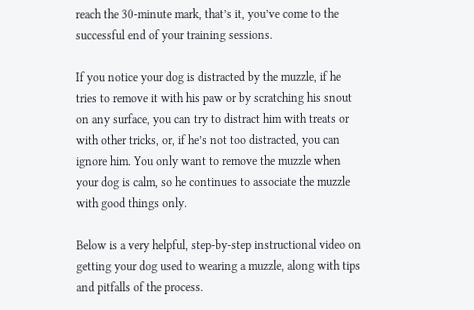reach the 30-minute mark, that’s it, you’ve come to the successful end of your training sessions.

If you notice your dog is distracted by the muzzle, if he tries to remove it with his paw or by scratching his snout on any surface, you can try to distract him with treats or with other tricks, or, if he’s not too distracted, you can ignore him. You only want to remove the muzzle when your dog is calm, so he continues to associate the muzzle with good things only.

Below is a very helpful, step-by-step instructional video on getting your dog used to wearing a muzzle, along with tips and pitfalls of the process.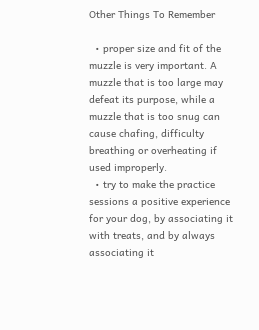Other Things To Remember

  • proper size and fit of the muzzle is very important. A muzzle that is too large may defeat its purpose, while a muzzle that is too snug can cause chafing, difficulty breathing or overheating if used improperly.
  • try to make the practice sessions a positive experience for your dog, by associating it with treats, and by always associating it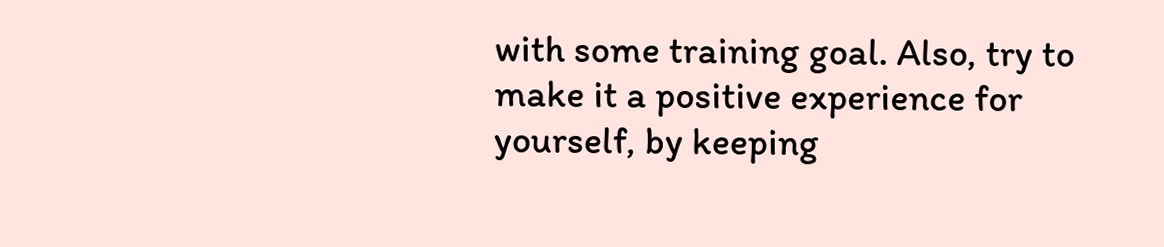with some training goal. Also, try to make it a positive experience for yourself, by keeping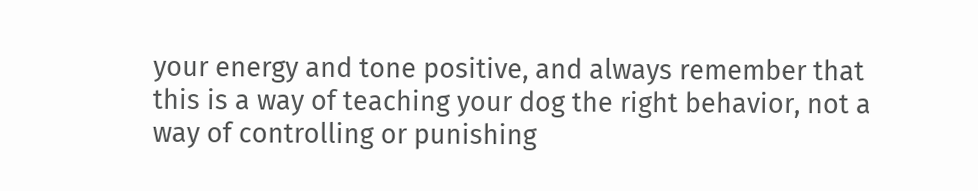your energy and tone positive, and always remember that this is a way of teaching your dog the right behavior, not a way of controlling or punishing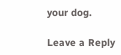your dog.

Leave a Reply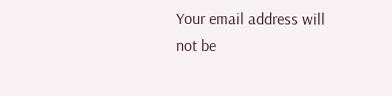Your email address will not be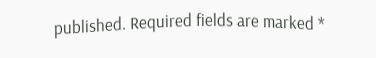published. Required fields are marked *